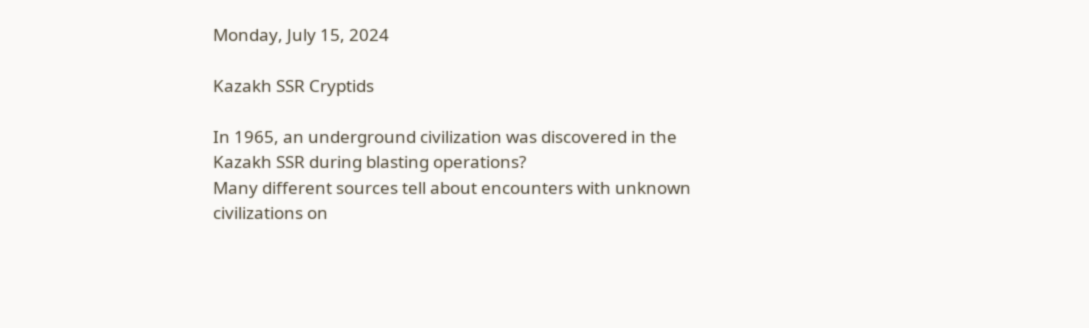Monday, July 15, 2024

Kazakh SSR Cryptids

In 1965, an underground civilization was discovered in the Kazakh SSR during blasting operations?
Many different sources tell about encounters with unknown civilizations on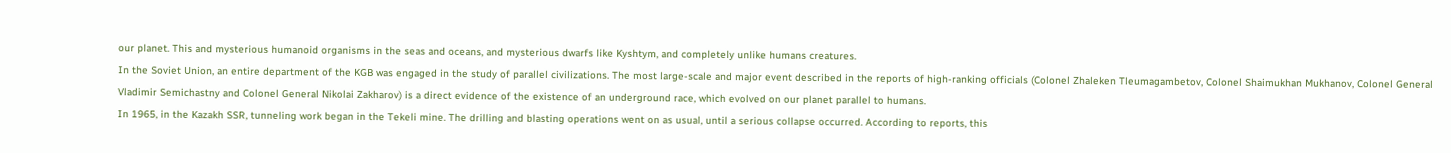our planet. This and mysterious humanoid organisms in the seas and oceans, and mysterious dwarfs like Kyshtym, and completely unlike humans creatures.
In the Soviet Union, an entire department of the KGB was engaged in the study of parallel civilizations. The most large-scale and major event described in the reports of high-ranking officials (Colonel Zhaleken Tleumagambetov, Colonel Shaimukhan Mukhanov, Colonel General Vladimir Semichastny and Colonel General Nikolai Zakharov) is a direct evidence of the existence of an underground race, which evolved on our planet parallel to humans.
In 1965, in the Kazakh SSR, tunneling work began in the Tekeli mine. The drilling and blasting operations went on as usual, until a serious collapse occurred. According to reports, this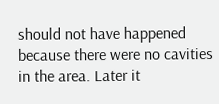should not have happened because there were no cavities in the area. Later it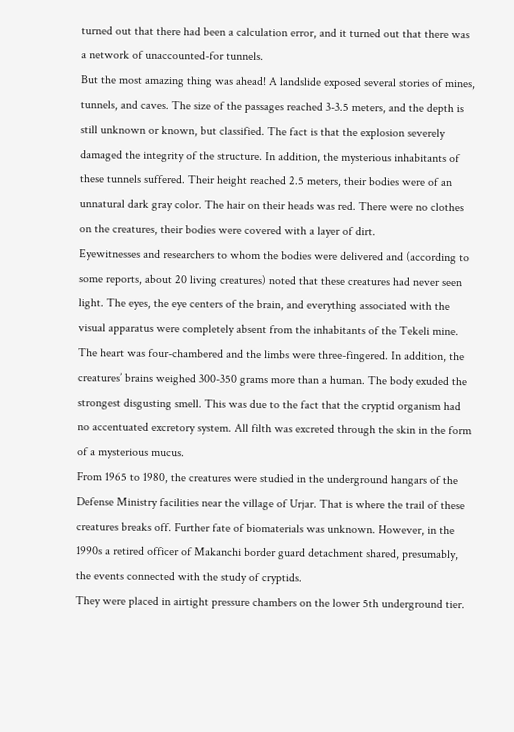turned out that there had been a calculation error, and it turned out that there was a network of unaccounted-for tunnels.
But the most amazing thing was ahead! A landslide exposed several stories of mines, tunnels, and caves. The size of the passages reached 3-3.5 meters, and the depth is still unknown or known, but classified. The fact is that the explosion severely damaged the integrity of the structure. In addition, the mysterious inhabitants of these tunnels suffered. Their height reached 2.5 meters, their bodies were of an unnatural dark gray color. The hair on their heads was red. There were no clothes on the creatures, their bodies were covered with a layer of dirt.
Eyewitnesses and researchers to whom the bodies were delivered and (according to some reports, about 20 living creatures) noted that these creatures had never seen light. The eyes, the eye centers of the brain, and everything associated with the visual apparatus were completely absent from the inhabitants of the Tekeli mine. The heart was four-chambered and the limbs were three-fingered. In addition, the creatures’ brains weighed 300-350 grams more than a human. The body exuded the strongest disgusting smell. This was due to the fact that the cryptid organism had no accentuated excretory system. All filth was excreted through the skin in the form of a mysterious mucus.
From 1965 to 1980, the creatures were studied in the underground hangars of the Defense Ministry facilities near the village of Urjar. That is where the trail of these creatures breaks off. Further fate of biomaterials was unknown. However, in the 1990s a retired officer of Makanchi border guard detachment shared, presumably, the events connected with the study of cryptids.
They were placed in airtight pressure chambers on the lower 5th underground tier.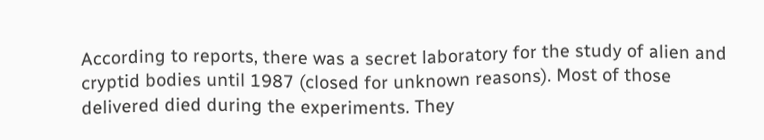According to reports, there was a secret laboratory for the study of alien and cryptid bodies until 1987 (closed for unknown reasons). Most of those delivered died during the experiments. They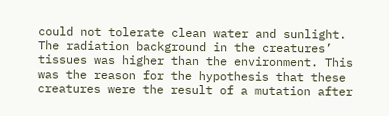could not tolerate clean water and sunlight. The radiation background in the creatures’ tissues was higher than the environment. This was the reason for the hypothesis that these creatures were the result of a mutation after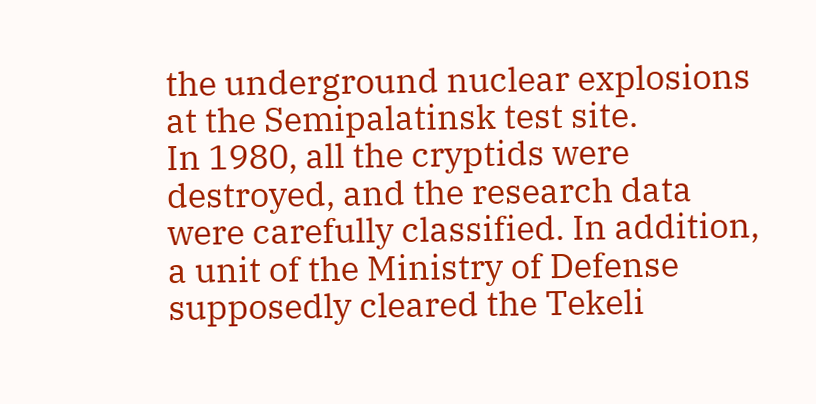the underground nuclear explosions at the Semipalatinsk test site.
In 1980, all the cryptids were destroyed, and the research data were carefully classified. In addition, a unit of the Ministry of Defense supposedly cleared the Tekeli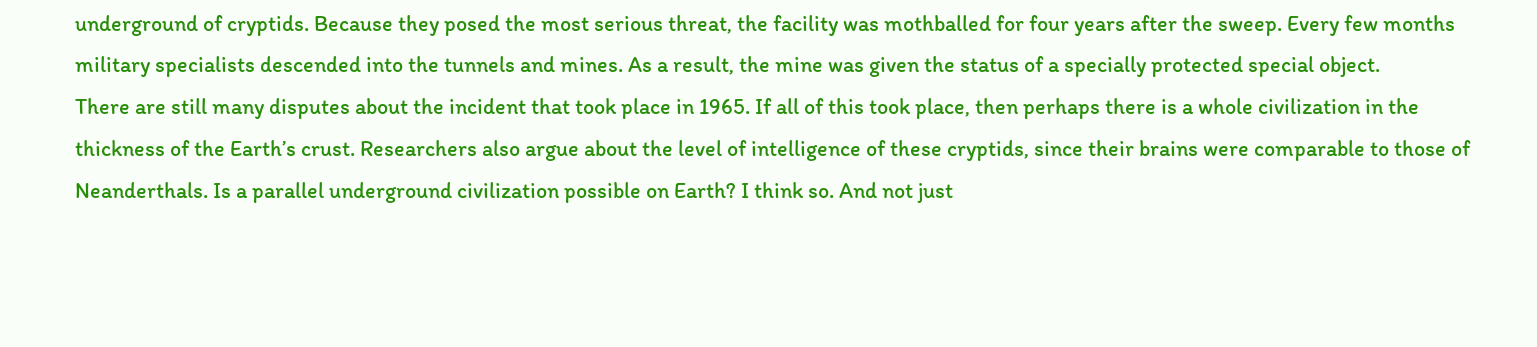underground of cryptids. Because they posed the most serious threat, the facility was mothballed for four years after the sweep. Every few months military specialists descended into the tunnels and mines. As a result, the mine was given the status of a specially protected special object.
There are still many disputes about the incident that took place in 1965. If all of this took place, then perhaps there is a whole civilization in the thickness of the Earth’s crust. Researchers also argue about the level of intelligence of these cryptids, since their brains were comparable to those of Neanderthals. Is a parallel underground civilization possible on Earth? I think so. And not just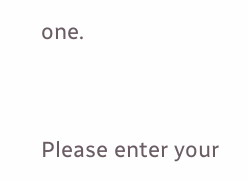one.


Please enter your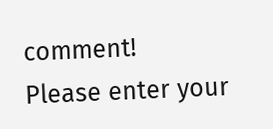comment!
Please enter your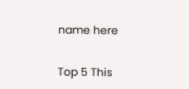name here


Top 5 This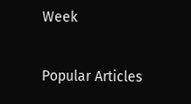Week

Popular Articles